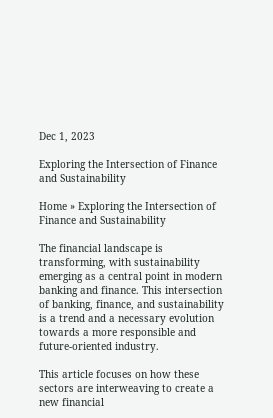Dec 1, 2023

Exploring the Intersection of Finance and Sustainability

Home » Exploring the Intersection of Finance and Sustainability

The financial landscape is transforming, with sustainability emerging as a central point in modern banking and finance. This intersection of banking, finance, and sustainability is a trend and a necessary evolution towards a more responsible and future-oriented industry.

This article focuses on how these sectors are interweaving to create a new financial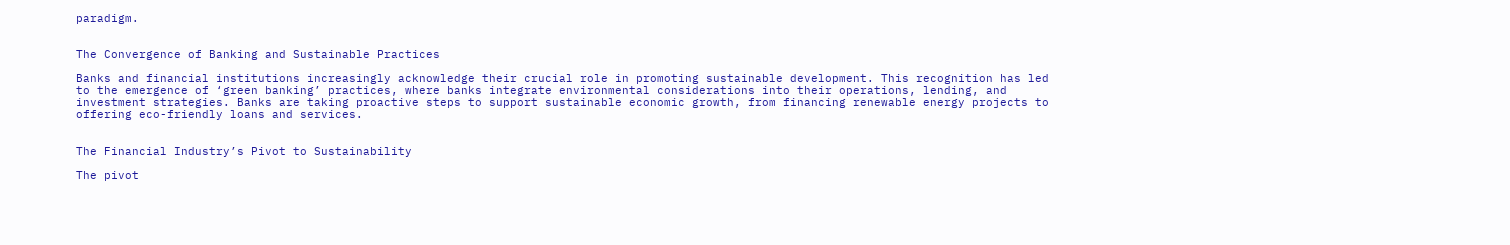paradigm.


The Convergence of Banking and Sustainable Practices

Banks and financial institutions increasingly acknowledge their crucial role in promoting sustainable development. This recognition has led to the emergence of ‘green banking’ practices, where banks integrate environmental considerations into their operations, lending, and investment strategies. Banks are taking proactive steps to support sustainable economic growth, from financing renewable energy projects to offering eco-friendly loans and services.


The Financial Industry’s Pivot to Sustainability

The pivot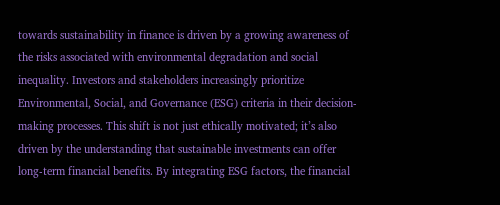towards sustainability in finance is driven by a growing awareness of the risks associated with environmental degradation and social inequality. Investors and stakeholders increasingly prioritize Environmental, Social, and Governance (ESG) criteria in their decision-making processes. This shift is not just ethically motivated; it’s also driven by the understanding that sustainable investments can offer long-term financial benefits. By integrating ESG factors, the financial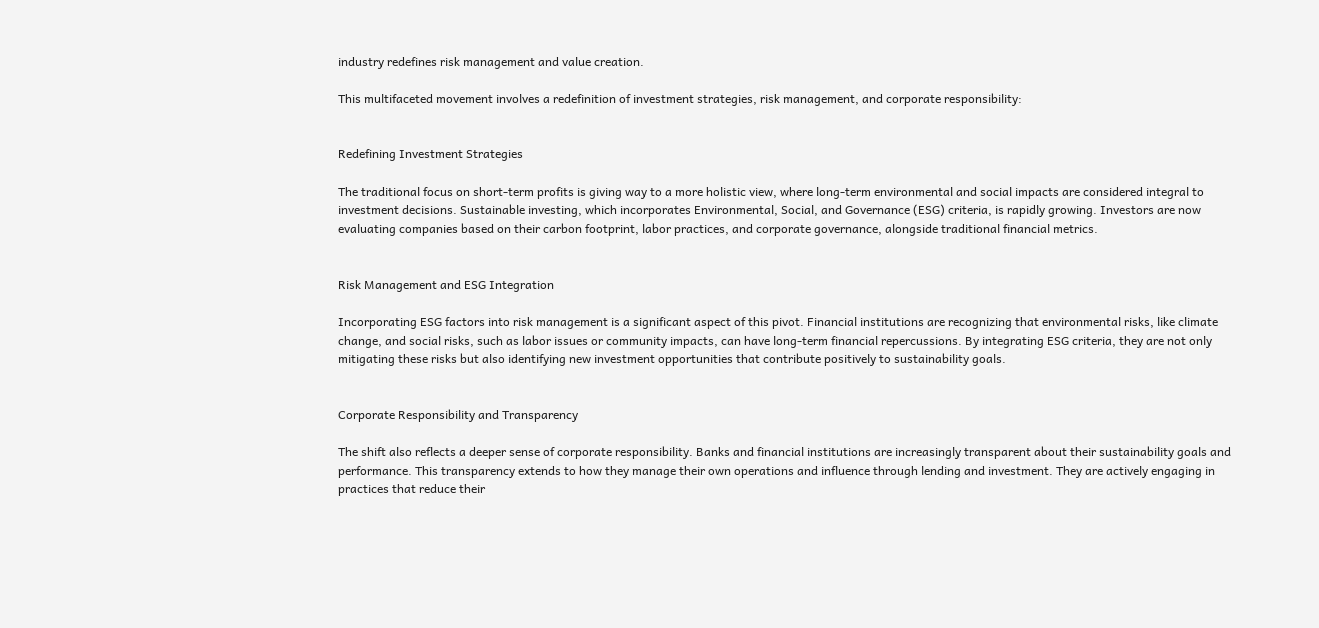industry redefines risk management and value creation.

This multifaceted movement involves a redefinition of investment strategies, risk management, and corporate responsibility:


Redefining Investment Strategies

The traditional focus on short-term profits is giving way to a more holistic view, where long-term environmental and social impacts are considered integral to investment decisions. Sustainable investing, which incorporates Environmental, Social, and Governance (ESG) criteria, is rapidly growing. Investors are now evaluating companies based on their carbon footprint, labor practices, and corporate governance, alongside traditional financial metrics.


Risk Management and ESG Integration

Incorporating ESG factors into risk management is a significant aspect of this pivot. Financial institutions are recognizing that environmental risks, like climate change, and social risks, such as labor issues or community impacts, can have long-term financial repercussions. By integrating ESG criteria, they are not only mitigating these risks but also identifying new investment opportunities that contribute positively to sustainability goals.


Corporate Responsibility and Transparency

The shift also reflects a deeper sense of corporate responsibility. Banks and financial institutions are increasingly transparent about their sustainability goals and performance. This transparency extends to how they manage their own operations and influence through lending and investment. They are actively engaging in practices that reduce their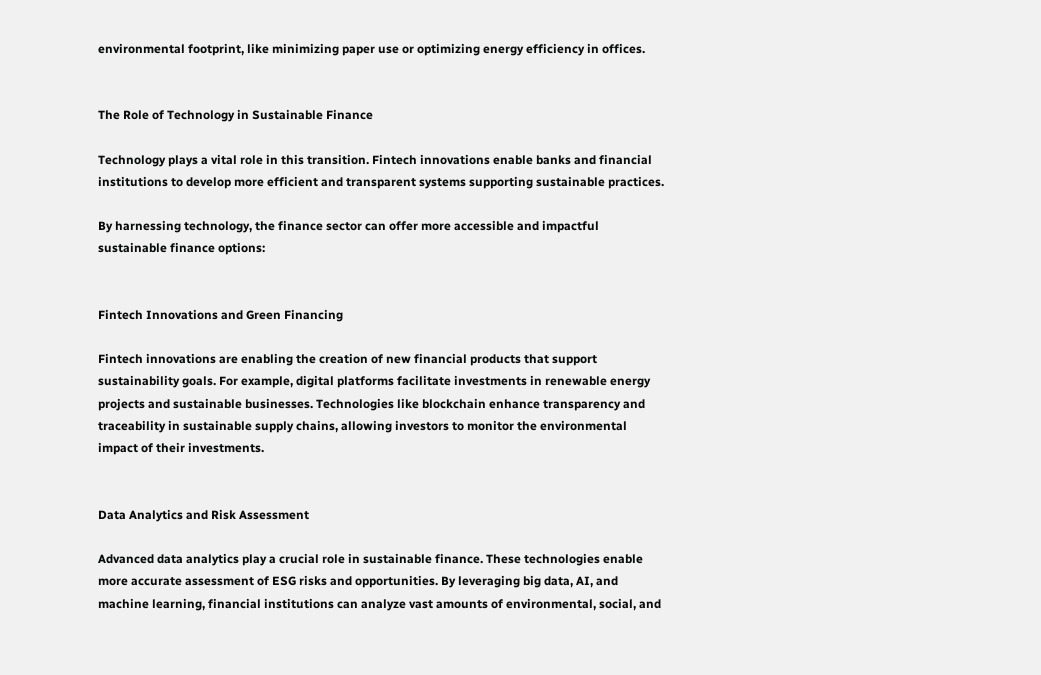environmental footprint, like minimizing paper use or optimizing energy efficiency in offices.


The Role of Technology in Sustainable Finance

Technology plays a vital role in this transition. Fintech innovations enable banks and financial institutions to develop more efficient and transparent systems supporting sustainable practices.

By harnessing technology, the finance sector can offer more accessible and impactful sustainable finance options:


Fintech Innovations and Green Financing

Fintech innovations are enabling the creation of new financial products that support sustainability goals. For example, digital platforms facilitate investments in renewable energy projects and sustainable businesses. Technologies like blockchain enhance transparency and traceability in sustainable supply chains, allowing investors to monitor the environmental impact of their investments.


Data Analytics and Risk Assessment

Advanced data analytics play a crucial role in sustainable finance. These technologies enable more accurate assessment of ESG risks and opportunities. By leveraging big data, AI, and machine learning, financial institutions can analyze vast amounts of environmental, social, and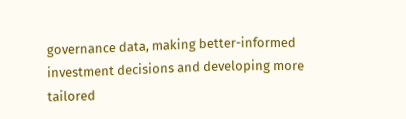governance data, making better-informed investment decisions and developing more tailored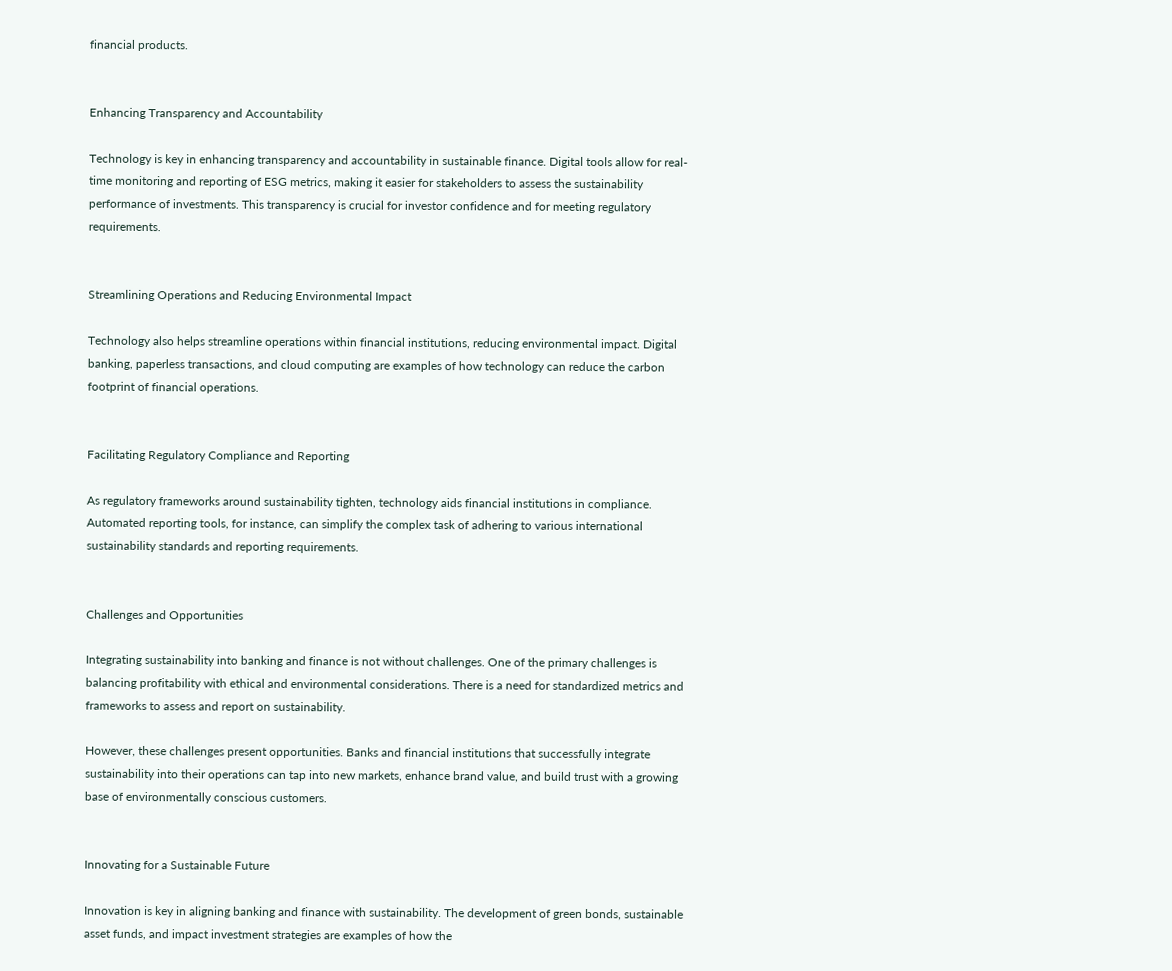financial products.


Enhancing Transparency and Accountability

Technology is key in enhancing transparency and accountability in sustainable finance. Digital tools allow for real-time monitoring and reporting of ESG metrics, making it easier for stakeholders to assess the sustainability performance of investments. This transparency is crucial for investor confidence and for meeting regulatory requirements.


Streamlining Operations and Reducing Environmental Impact

Technology also helps streamline operations within financial institutions, reducing environmental impact. Digital banking, paperless transactions, and cloud computing are examples of how technology can reduce the carbon footprint of financial operations.


Facilitating Regulatory Compliance and Reporting

As regulatory frameworks around sustainability tighten, technology aids financial institutions in compliance. Automated reporting tools, for instance, can simplify the complex task of adhering to various international sustainability standards and reporting requirements.


Challenges and Opportunities

Integrating sustainability into banking and finance is not without challenges. One of the primary challenges is balancing profitability with ethical and environmental considerations. There is a need for standardized metrics and frameworks to assess and report on sustainability.

However, these challenges present opportunities. Banks and financial institutions that successfully integrate sustainability into their operations can tap into new markets, enhance brand value, and build trust with a growing base of environmentally conscious customers.


Innovating for a Sustainable Future

Innovation is key in aligning banking and finance with sustainability. The development of green bonds, sustainable asset funds, and impact investment strategies are examples of how the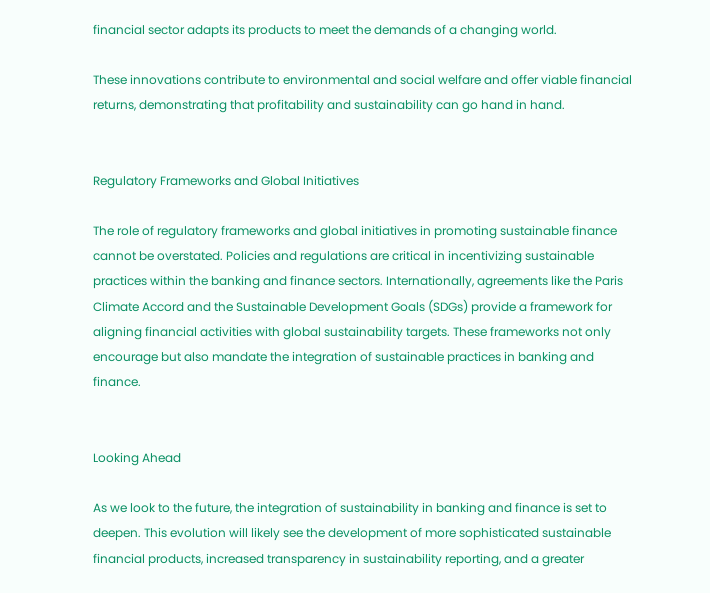financial sector adapts its products to meet the demands of a changing world.

These innovations contribute to environmental and social welfare and offer viable financial returns, demonstrating that profitability and sustainability can go hand in hand.


Regulatory Frameworks and Global Initiatives

The role of regulatory frameworks and global initiatives in promoting sustainable finance cannot be overstated. Policies and regulations are critical in incentivizing sustainable practices within the banking and finance sectors. Internationally, agreements like the Paris Climate Accord and the Sustainable Development Goals (SDGs) provide a framework for aligning financial activities with global sustainability targets. These frameworks not only encourage but also mandate the integration of sustainable practices in banking and finance.


Looking Ahead

As we look to the future, the integration of sustainability in banking and finance is set to deepen. This evolution will likely see the development of more sophisticated sustainable financial products, increased transparency in sustainability reporting, and a greater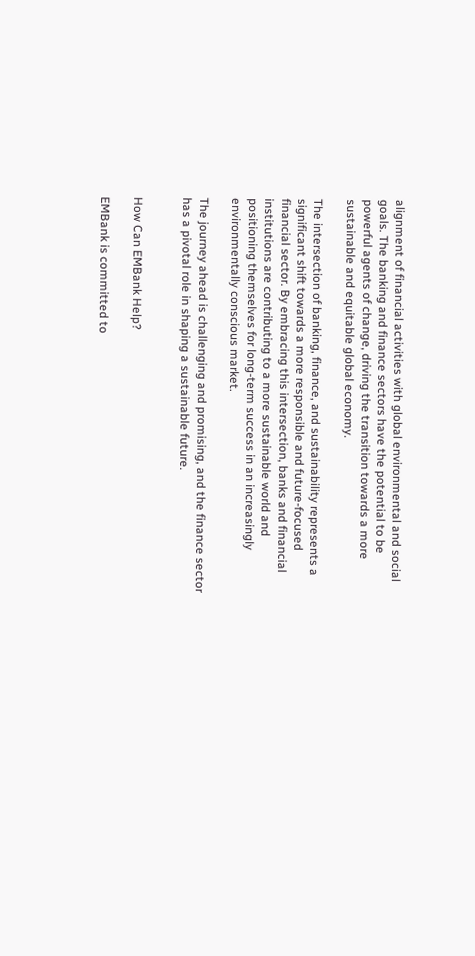alignment of financial activities with global environmental and social goals. The banking and finance sectors have the potential to be powerful agents of change, driving the transition towards a more sustainable and equitable global economy.

The intersection of banking, finance, and sustainability represents a significant shift towards a more responsible and future-focused financial sector. By embracing this intersection, banks and financial institutions are contributing to a more sustainable world and positioning themselves for long-term success in an increasingly environmentally conscious market.

The journey ahead is challenging and promising, and the finance sector has a pivotal role in shaping a sustainable future.


How Can EMBank Help?

EMBank is committed to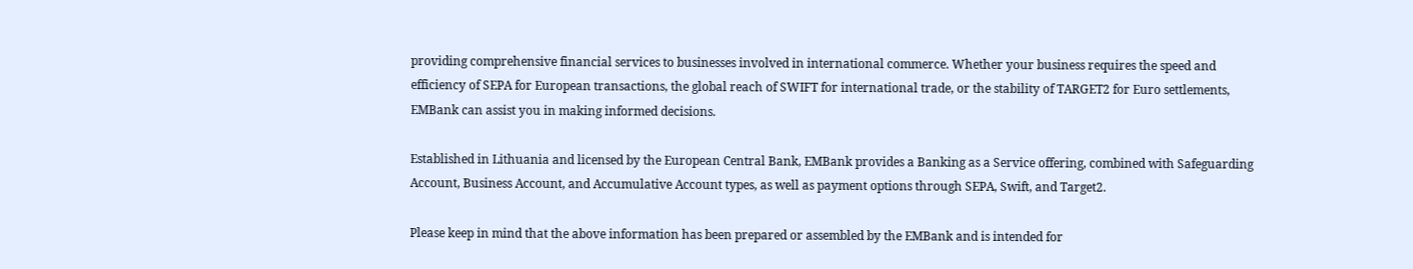providing comprehensive financial services to businesses involved in international commerce. Whether your business requires the speed and efficiency of SEPA for European transactions, the global reach of SWIFT for international trade, or the stability of TARGET2 for Euro settlements, EMBank can assist you in making informed decisions.

Established in Lithuania and licensed by the European Central Bank, EMBank provides a Banking as a Service offering, combined with Safeguarding Account, Business Account, and Accumulative Account types, as well as payment options through SEPA, Swift, and Target2.

Please keep in mind that the above information has been prepared or assembled by the EMBank and is intended for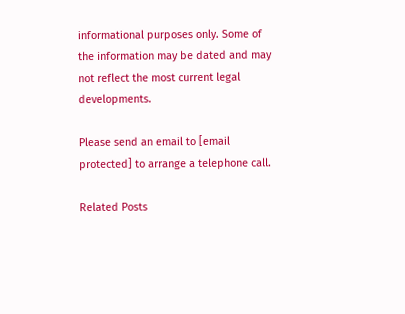informational purposes only. Some of the information may be dated and may not reflect the most current legal developments.

Please send an email to [email protected] to arrange a telephone call.

Related Posts